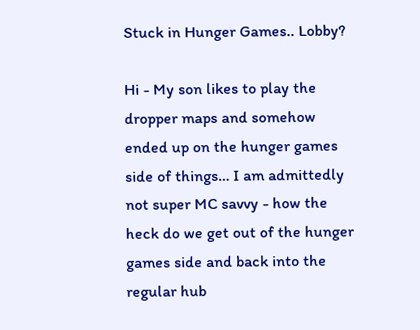Stuck in Hunger Games.. Lobby?

Hi - My son likes to play the dropper maps and somehow ended up on the hunger games side of things… I am admittedly not super MC savvy - how the heck do we get out of the hunger games side and back into the regular hub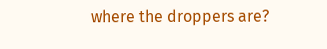where the droppers are?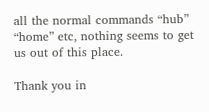all the normal commands “hub” “home” etc, nothing seems to get us out of this place.

Thank you in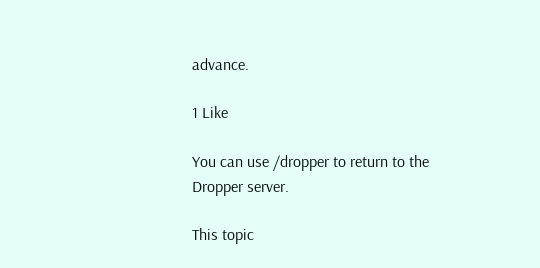advance.

1 Like

You can use /dropper to return to the Dropper server.

This topic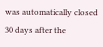was automatically closed 30 days after the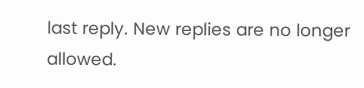last reply. New replies are no longer allowed.